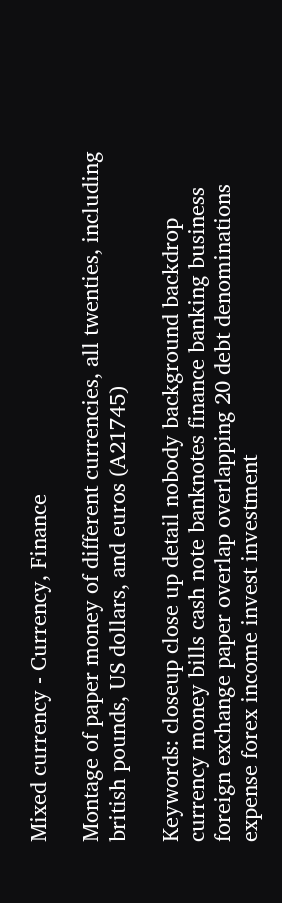Mixed currency - Currency, Finance

Montage of paper money of different currencies, all twenties, including british pounds, US dollars, and euros (A21745)

Keywords: closeup close up detail nobody background backdrop currency money bills cash note banknotes finance banking business foreign exchange paper overlap overlapping 20 debt denominations expense forex income invest investment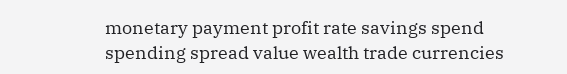monetary payment profit rate savings spend spending spread value wealth trade currencies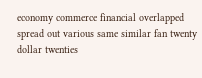economy commerce financial overlapped spread out various same similar fan twenty dollar twenties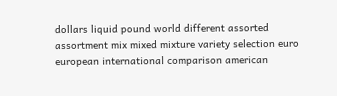dollars liquid pound world different assorted assortment mix mixed mixture variety selection euro european international comparison american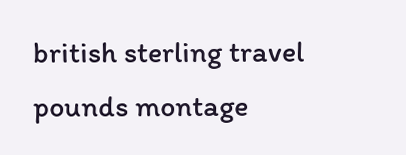british sterling travel pounds montage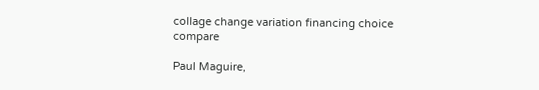collage change variation financing choice compare

Paul Maguire,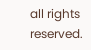all rights reserved.